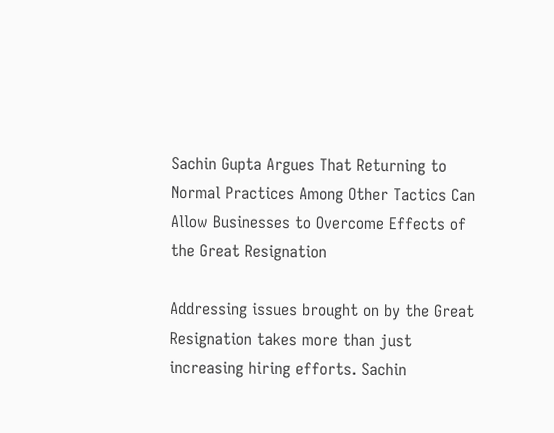Sachin Gupta Argues That Returning to Normal Practices Among Other Tactics Can Allow Businesses to Overcome Effects of the Great Resignation

Addressing issues brought on by the Great Resignation takes more than just increasing hiring efforts. Sachin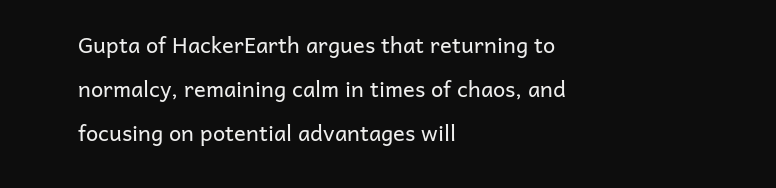Gupta of HackerEarth argues that returning to normalcy, remaining calm in times of chaos, and focusing on potential advantages will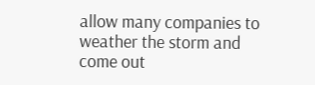allow many companies to weather the storm and come out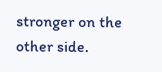stronger on the other side.